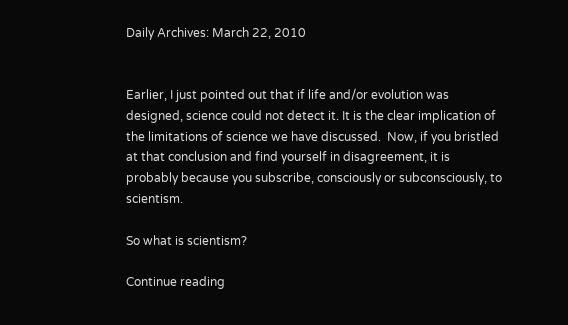Daily Archives: March 22, 2010


Earlier, I just pointed out that if life and/or evolution was designed, science could not detect it. It is the clear implication of the limitations of science we have discussed.  Now, if you bristled at that conclusion and find yourself in disagreement, it is probably because you subscribe, consciously or subconsciously, to scientism.

So what is scientism?

Continue reading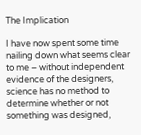The Implication

I have now spent some time nailing down what seems clear to me – without independent evidence of the designers, science has no method to determine whether or not something was designed,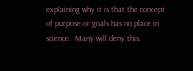explaining why it is that the concept of purpose or goals has no place in science.  Many will deny this.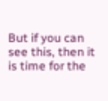But if you can see this, then it is time for the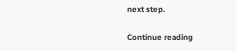next step.

Continue reading